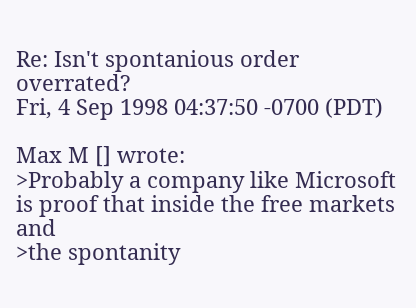Re: Isn't spontanious order overrated?
Fri, 4 Sep 1998 04:37:50 -0700 (PDT)

Max M [] wrote:
>Probably a company like Microsoft is proof that inside the free markets and
>the spontanity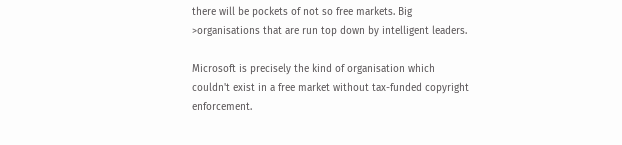there will be pockets of not so free markets. Big
>organisations that are run top down by intelligent leaders.

Microsoft is precisely the kind of organisation which couldn't exist in a free market without tax-funded copyright enforcement.